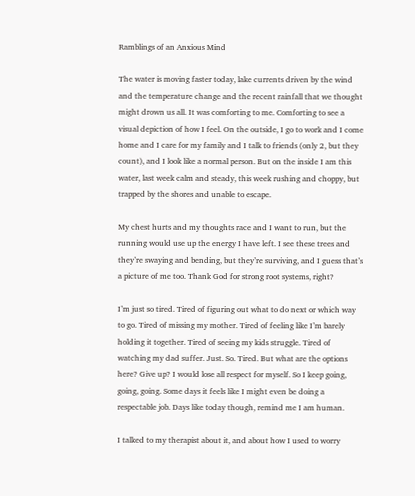Ramblings of an Anxious Mind

The water is moving faster today, lake currents driven by the wind and the temperature change and the recent rainfall that we thought might drown us all. It was comforting to me. Comforting to see a visual depiction of how I feel. On the outside, I go to work and I come home and I care for my family and I talk to friends (only 2, but they count), and I look like a normal person. But on the inside I am this water, last week calm and steady, this week rushing and choppy, but trapped by the shores and unable to escape.

My chest hurts and my thoughts race and I want to run, but the running would use up the energy I have left. I see these trees and they’re swaying and bending, but they’re surviving, and I guess that’s a picture of me too. Thank God for strong root systems, right?

I’m just so tired. Tired of figuring out what to do next or which way to go. Tired of missing my mother. Tired of feeling like I’m barely holding it together. Tired of seeing my kids struggle. Tired of watching my dad suffer. Just. So. Tired. But what are the options here? Give up? I would lose all respect for myself. So I keep going, going, going. Some days it feels like I might even be doing a respectable job. Days like today though, remind me I am human.

I talked to my therapist about it, and about how I used to worry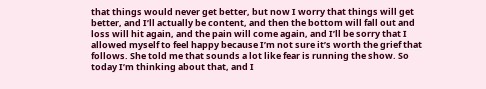that things would never get better, but now I worry that things will get better, and I’ll actually be content, and then the bottom will fall out and loss will hit again, and the pain will come again, and I’ll be sorry that I allowed myself to feel happy because I’m not sure it’s worth the grief that follows. She told me that sounds a lot like fear is running the show. So today I’m thinking about that, and I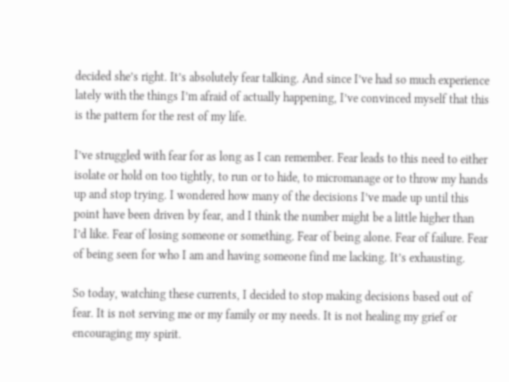decided she’s right. It’s absolutely fear talking. And since I’ve had so much experience lately with the things I’m afraid of actually happening, I’ve convinced myself that this is the pattern for the rest of my life.

I’ve struggled with fear for as long as I can remember. Fear leads to this need to either isolate or hold on too tightly, to run or to hide, to micromanage or to throw my hands up and stop trying. I wondered how many of the decisions I’ve made up until this point have been driven by fear, and I think the number might be a little higher than I’d like. Fear of losing someone or something. Fear of being alone. Fear of failure. Fear of being seen for who I am and having someone find me lacking. It’s exhausting.

So today, watching these currents, I decided to stop making decisions based out of fear. It is not serving me or my family or my needs. It is not healing my grief or encouraging my spirit.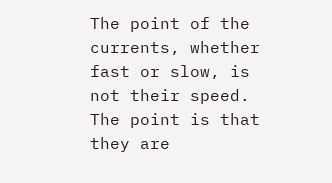The point of the currents, whether fast or slow, is not their speed. The point is that they are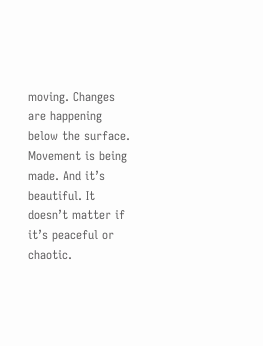moving. Changes are happening below the surface. Movement is being made. And it’s beautiful. It doesn’t matter if it’s peaceful or chaotic.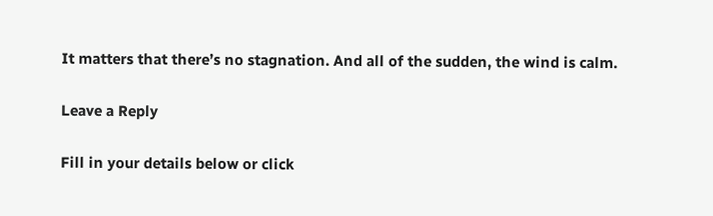It matters that there’s no stagnation. And all of the sudden, the wind is calm.

Leave a Reply

Fill in your details below or click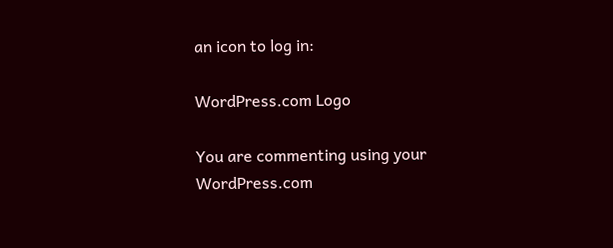an icon to log in:

WordPress.com Logo

You are commenting using your WordPress.com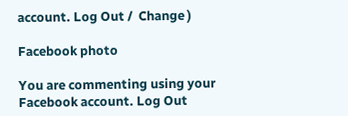account. Log Out /  Change )

Facebook photo

You are commenting using your Facebook account. Log Out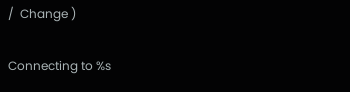/  Change )

Connecting to %s